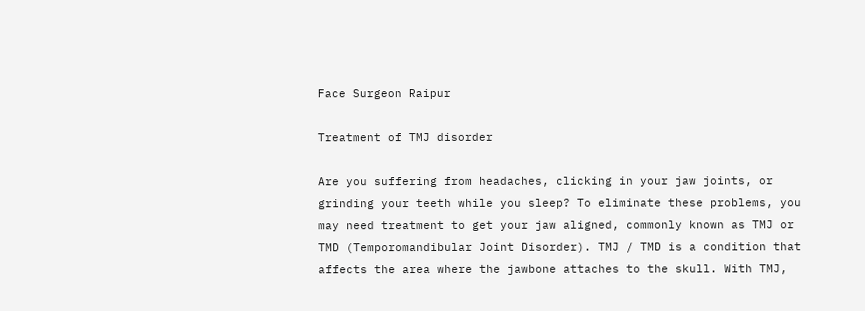Face Surgeon Raipur

Treatment of TMJ disorder

Are you suffering from headaches, clicking in your jaw joints, or grinding your teeth while you sleep? To eliminate these problems, you may need treatment to get your jaw aligned, commonly known as TMJ or TMD (Temporomandibular Joint Disorder). TMJ / TMD is a condition that affects the area where the jawbone attaches to the skull. With TMJ,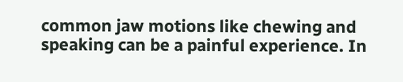common jaw motions like chewing and speaking can be a painful experience. In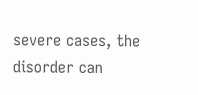severe cases, the disorder can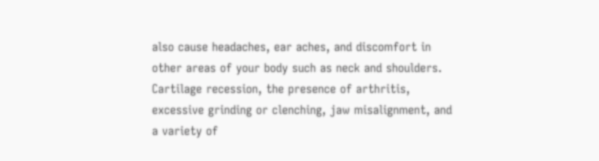also cause headaches, ear aches, and discomfort in other areas of your body such as neck and shoulders. Cartilage recession, the presence of arthritis, excessive grinding or clenching, jaw misalignment, and a variety of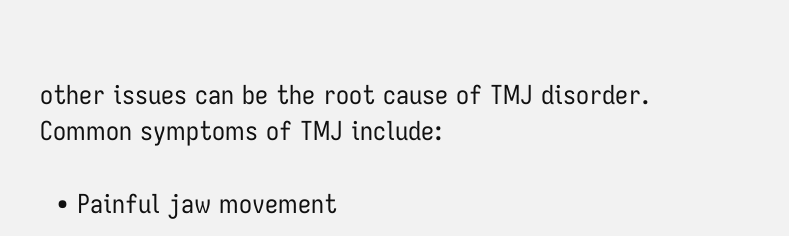other issues can be the root cause of TMJ disorder. Common symptoms of TMJ include:

  • Painful jaw movement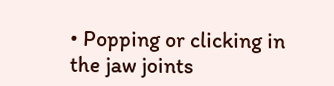• Popping or clicking in the jaw joints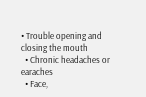• Trouble opening and closing the mouth
  • Chronic headaches or earaches
  • Face,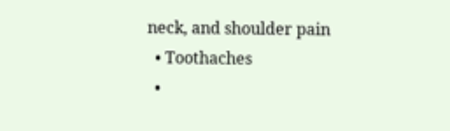neck, and shoulder pain
  • Toothaches
  •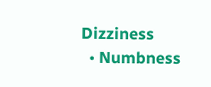Dizziness
  • Numbness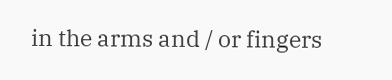in the arms and / or fingers